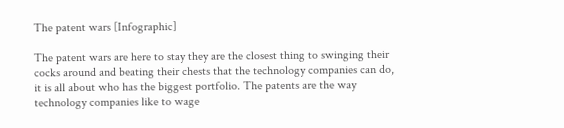The patent wars [Infographic]

The patent wars are here to stay they are the closest thing to swinging their cocks around and beating their chests that the technology companies can do, it is all about who has the biggest portfolio. The patents are the way technology companies like to wage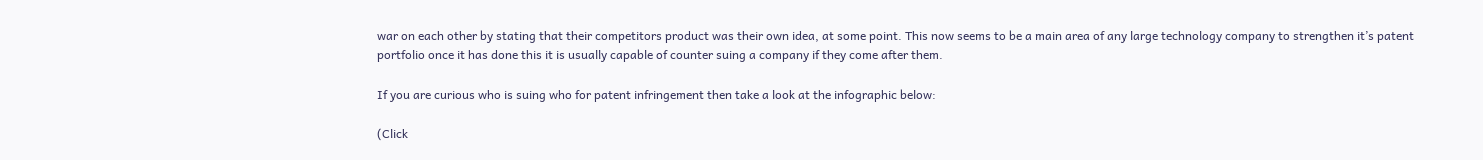war on each other by stating that their competitors product was their own idea, at some point. This now seems to be a main area of any large technology company to strengthen it’s patent portfolio once it has done this it is usually capable of counter suing a company if they come after them.

If you are curious who is suing who for patent infringement then take a look at the infographic below:

(Click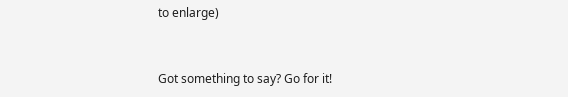to enlarge)


Got something to say? Go for it!